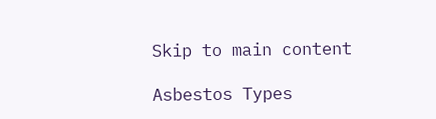Skip to main content

Asbestos Types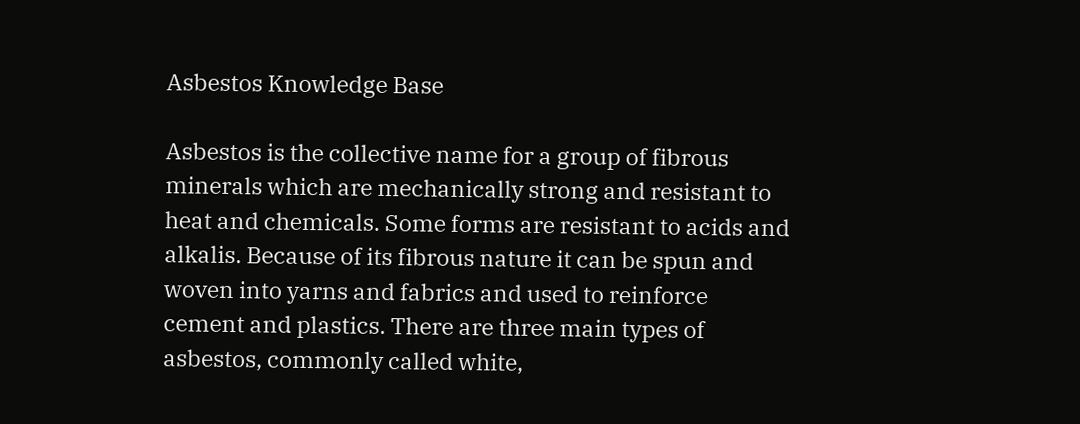Asbestos Knowledge Base

Asbestos is the collective name for a group of fibrous minerals which are mechanically strong and resistant to heat and chemicals. Some forms are resistant to acids and alkalis. Because of its fibrous nature it can be spun and woven into yarns and fabrics and used to reinforce cement and plastics. There are three main types of asbestos, commonly called white,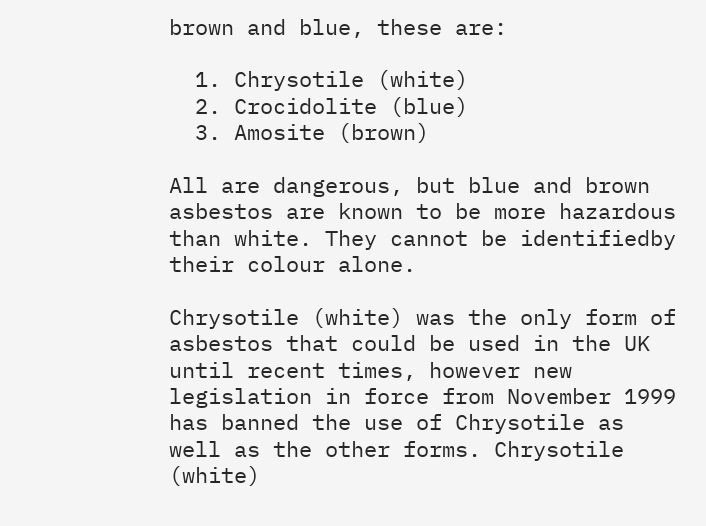brown and blue, these are:

  1. Chrysotile (white)
  2. Crocidolite (blue)
  3. Amosite (brown)

All are dangerous, but blue and brown asbestos are known to be more hazardous than white. They cannot be identifiedby their colour alone.

Chrysotile (white) was the only form of asbestos that could be used in the UK until recent times, however new legislation in force from November 1999 has banned the use of Chrysotile as well as the other forms. Chrysotile (white)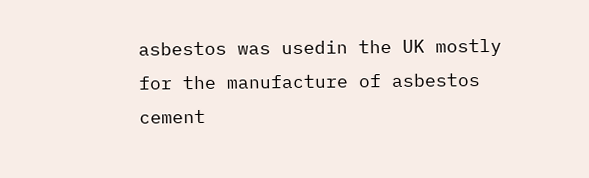asbestos was usedin the UK mostly for the manufacture of asbestos cement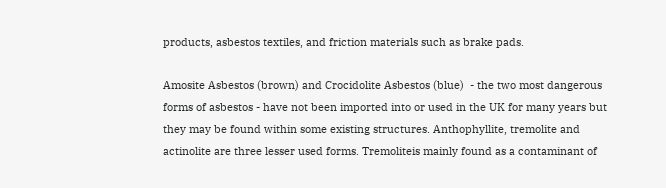products, asbestos textiles, and friction materials such as brake pads.

Amosite Asbestos (brown) and Crocidolite Asbestos (blue)  - the two most dangerous forms of asbestos - have not been imported into or used in the UK for many years but they may be found within some existing structures. Anthophyllite, tremolite and actinolite are three lesser used forms. Tremoliteis mainly found as a contaminant of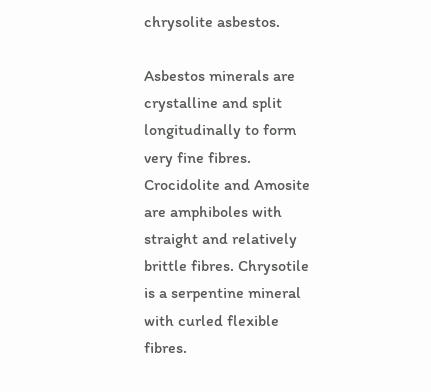chrysolite asbestos.

Asbestos minerals are crystalline and split longitudinally to form very fine fibres. Crocidolite and Amosite are amphiboles with straight and relatively brittle fibres. Chrysotile is a serpentine mineral with curled flexible fibres.